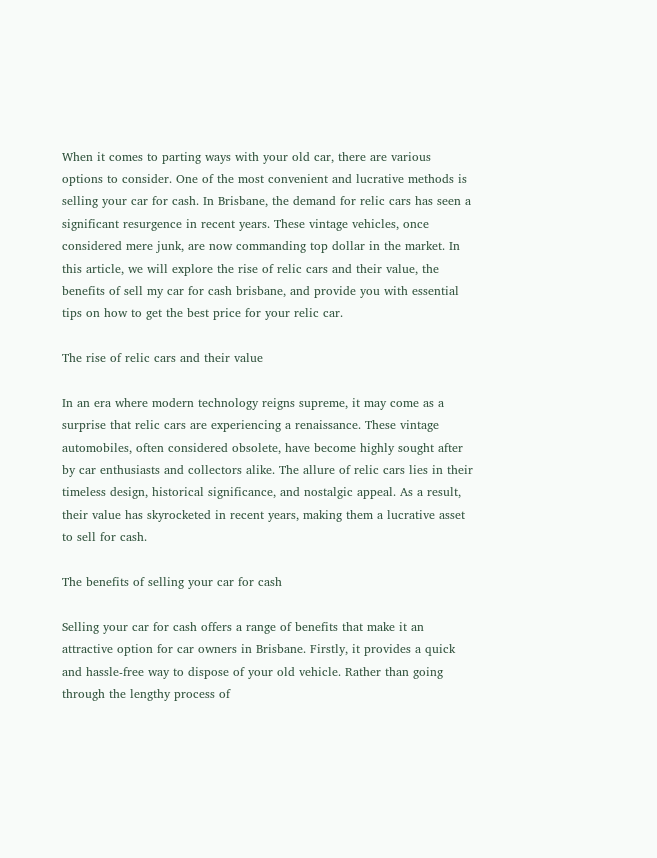When it comes to parting ways with your old car, there are various options to consider. One of the most convenient and lucrative methods is selling your car for cash. In Brisbane, the demand for relic cars has seen a significant resurgence in recent years. These vintage vehicles, once considered mere junk, are now commanding top dollar in the market. In this article, we will explore the rise of relic cars and their value, the benefits of sell my car for cash brisbane, and provide you with essential tips on how to get the best price for your relic car.

The rise of relic cars and their value

In an era where modern technology reigns supreme, it may come as a surprise that relic cars are experiencing a renaissance. These vintage automobiles, often considered obsolete, have become highly sought after by car enthusiasts and collectors alike. The allure of relic cars lies in their timeless design, historical significance, and nostalgic appeal. As a result, their value has skyrocketed in recent years, making them a lucrative asset to sell for cash.

The benefits of selling your car for cash

Selling your car for cash offers a range of benefits that make it an attractive option for car owners in Brisbane. Firstly, it provides a quick and hassle-free way to dispose of your old vehicle. Rather than going through the lengthy process of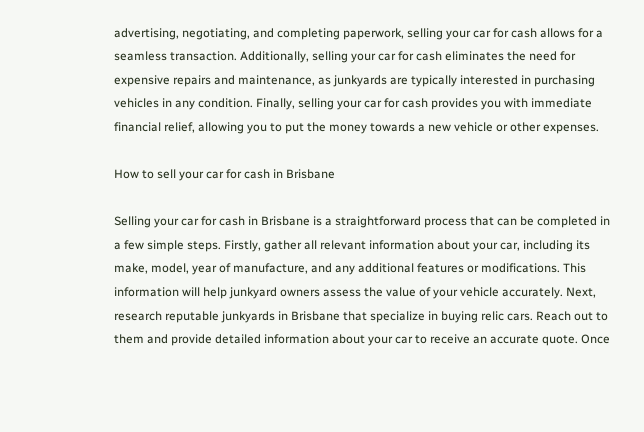advertising, negotiating, and completing paperwork, selling your car for cash allows for a seamless transaction. Additionally, selling your car for cash eliminates the need for expensive repairs and maintenance, as junkyards are typically interested in purchasing vehicles in any condition. Finally, selling your car for cash provides you with immediate financial relief, allowing you to put the money towards a new vehicle or other expenses.

How to sell your car for cash in Brisbane

Selling your car for cash in Brisbane is a straightforward process that can be completed in a few simple steps. Firstly, gather all relevant information about your car, including its make, model, year of manufacture, and any additional features or modifications. This information will help junkyard owners assess the value of your vehicle accurately. Next, research reputable junkyards in Brisbane that specialize in buying relic cars. Reach out to them and provide detailed information about your car to receive an accurate quote. Once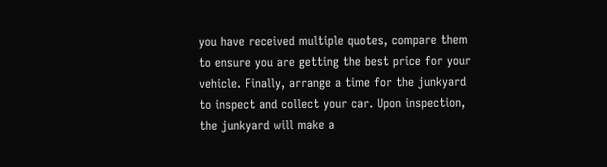you have received multiple quotes, compare them to ensure you are getting the best price for your vehicle. Finally, arrange a time for the junkyard to inspect and collect your car. Upon inspection, the junkyard will make a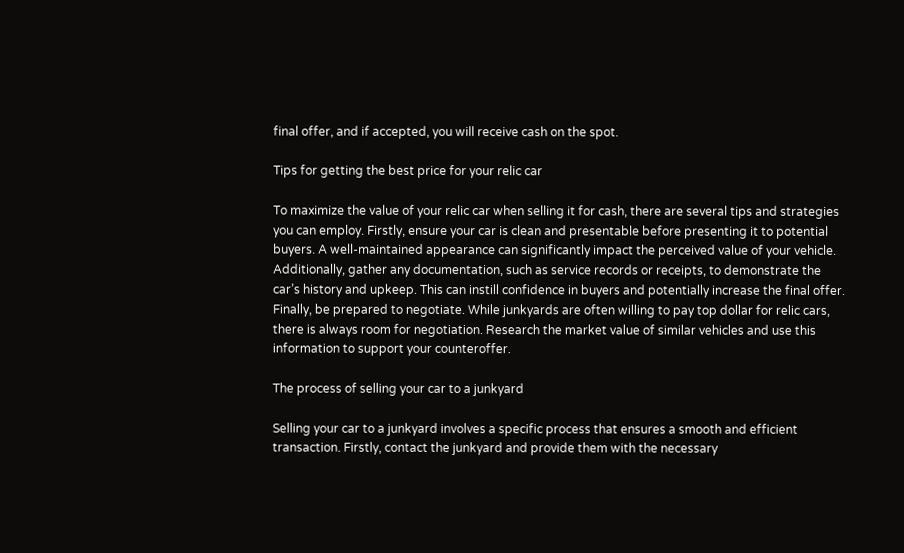final offer, and if accepted, you will receive cash on the spot.

Tips for getting the best price for your relic car

To maximize the value of your relic car when selling it for cash, there are several tips and strategies you can employ. Firstly, ensure your car is clean and presentable before presenting it to potential buyers. A well-maintained appearance can significantly impact the perceived value of your vehicle. Additionally, gather any documentation, such as service records or receipts, to demonstrate the car’s history and upkeep. This can instill confidence in buyers and potentially increase the final offer. Finally, be prepared to negotiate. While junkyards are often willing to pay top dollar for relic cars, there is always room for negotiation. Research the market value of similar vehicles and use this information to support your counteroffer.

The process of selling your car to a junkyard

Selling your car to a junkyard involves a specific process that ensures a smooth and efficient transaction. Firstly, contact the junkyard and provide them with the necessary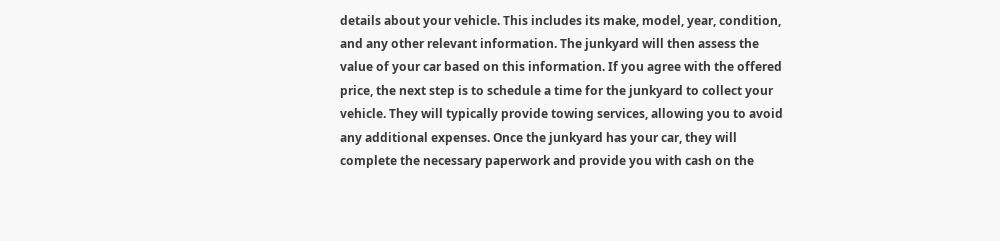details about your vehicle. This includes its make, model, year, condition, and any other relevant information. The junkyard will then assess the value of your car based on this information. If you agree with the offered price, the next step is to schedule a time for the junkyard to collect your vehicle. They will typically provide towing services, allowing you to avoid any additional expenses. Once the junkyard has your car, they will complete the necessary paperwork and provide you with cash on the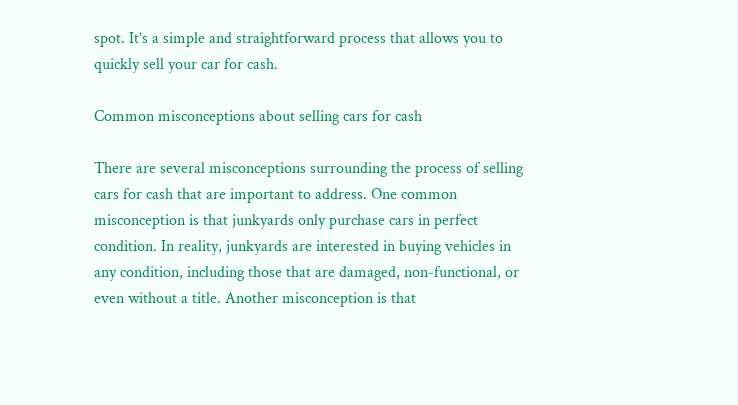spot. It’s a simple and straightforward process that allows you to quickly sell your car for cash.

Common misconceptions about selling cars for cash

There are several misconceptions surrounding the process of selling cars for cash that are important to address. One common misconception is that junkyards only purchase cars in perfect condition. In reality, junkyards are interested in buying vehicles in any condition, including those that are damaged, non-functional, or even without a title. Another misconception is that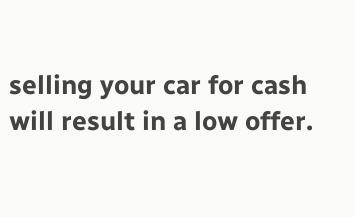selling your car for cash will result in a low offer.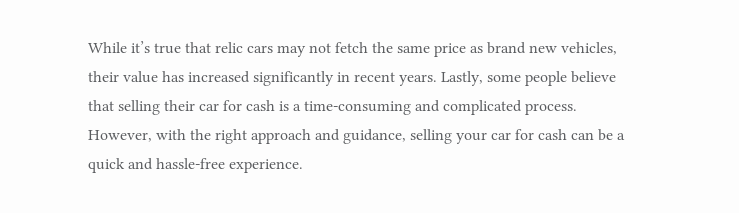While it’s true that relic cars may not fetch the same price as brand new vehicles, their value has increased significantly in recent years. Lastly, some people believe that selling their car for cash is a time-consuming and complicated process. However, with the right approach and guidance, selling your car for cash can be a quick and hassle-free experience.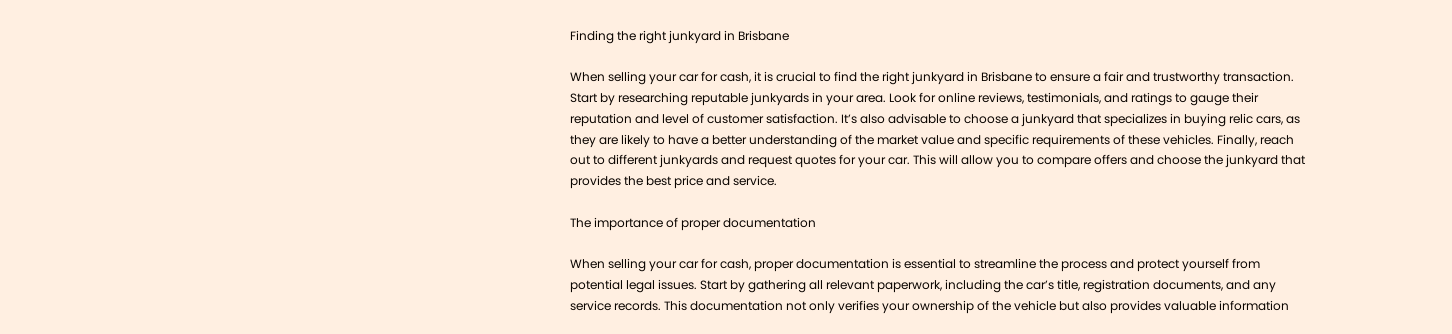Finding the right junkyard in Brisbane

When selling your car for cash, it is crucial to find the right junkyard in Brisbane to ensure a fair and trustworthy transaction. Start by researching reputable junkyards in your area. Look for online reviews, testimonials, and ratings to gauge their reputation and level of customer satisfaction. It’s also advisable to choose a junkyard that specializes in buying relic cars, as they are likely to have a better understanding of the market value and specific requirements of these vehicles. Finally, reach out to different junkyards and request quotes for your car. This will allow you to compare offers and choose the junkyard that provides the best price and service.

The importance of proper documentation

When selling your car for cash, proper documentation is essential to streamline the process and protect yourself from potential legal issues. Start by gathering all relevant paperwork, including the car’s title, registration documents, and any service records. This documentation not only verifies your ownership of the vehicle but also provides valuable information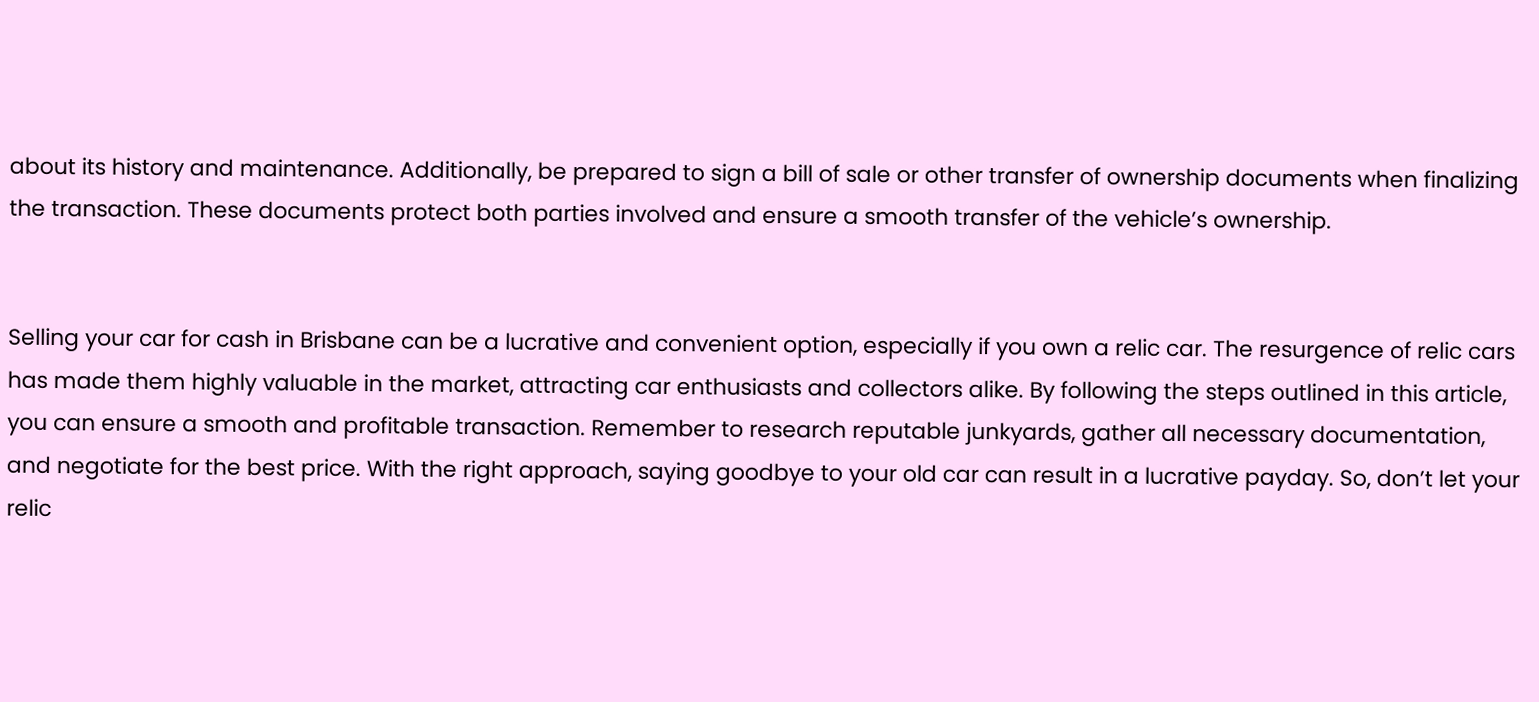about its history and maintenance. Additionally, be prepared to sign a bill of sale or other transfer of ownership documents when finalizing the transaction. These documents protect both parties involved and ensure a smooth transfer of the vehicle’s ownership.


Selling your car for cash in Brisbane can be a lucrative and convenient option, especially if you own a relic car. The resurgence of relic cars has made them highly valuable in the market, attracting car enthusiasts and collectors alike. By following the steps outlined in this article, you can ensure a smooth and profitable transaction. Remember to research reputable junkyards, gather all necessary documentation, and negotiate for the best price. With the right approach, saying goodbye to your old car can result in a lucrative payday. So, don’t let your relic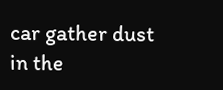car gather dust in the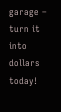garage – turn it into dollars today!